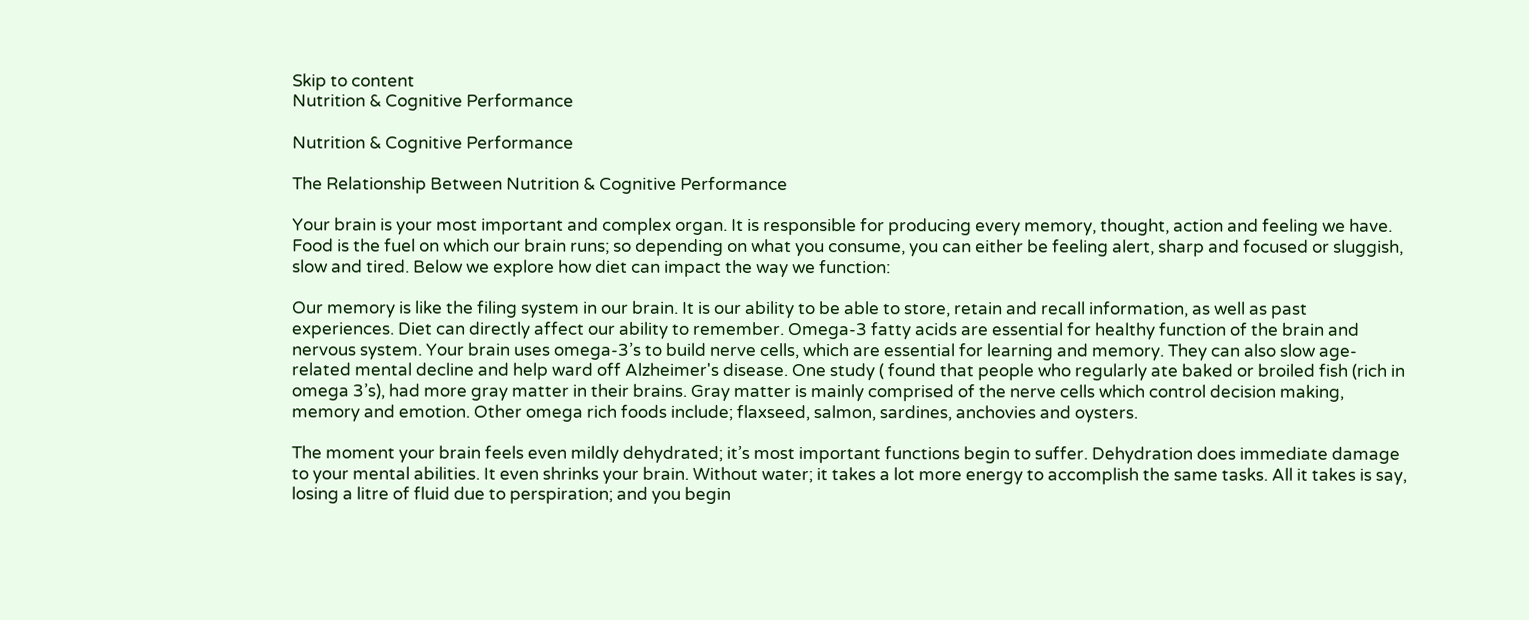Skip to content
Nutrition & Cognitive Performance

Nutrition & Cognitive Performance

The Relationship Between Nutrition & Cognitive Performance

Your brain is your most important and complex organ. It is responsible for producing every memory, thought, action and feeling we have. Food is the fuel on which our brain runs; so depending on what you consume, you can either be feeling alert, sharp and focused or sluggish, slow and tired. Below we explore how diet can impact the way we function:

Our memory is like the filing system in our brain. It is our ability to be able to store, retain and recall information, as well as past experiences. Diet can directly affect our ability to remember. Omega-3 fatty acids are essential for healthy function of the brain and nervous system. Your brain uses omega-3’s to build nerve cells, which are essential for learning and memory. They can also slow age-related mental decline and help ward off Alzheimer's disease. One study ( found that people who regularly ate baked or broiled fish (rich in omega 3’s), had more gray matter in their brains. Gray matter is mainly comprised of the nerve cells which control decision making, memory and emotion. Other omega rich foods include; flaxseed, salmon, sardines, anchovies and oysters.

The moment your brain feels even mildly dehydrated; it’s most important functions begin to suffer. Dehydration does immediate damage to your mental abilities. It even shrinks your brain. Without water; it takes a lot more energy to accomplish the same tasks. All it takes is say, losing a litre of fluid due to perspiration; and you begin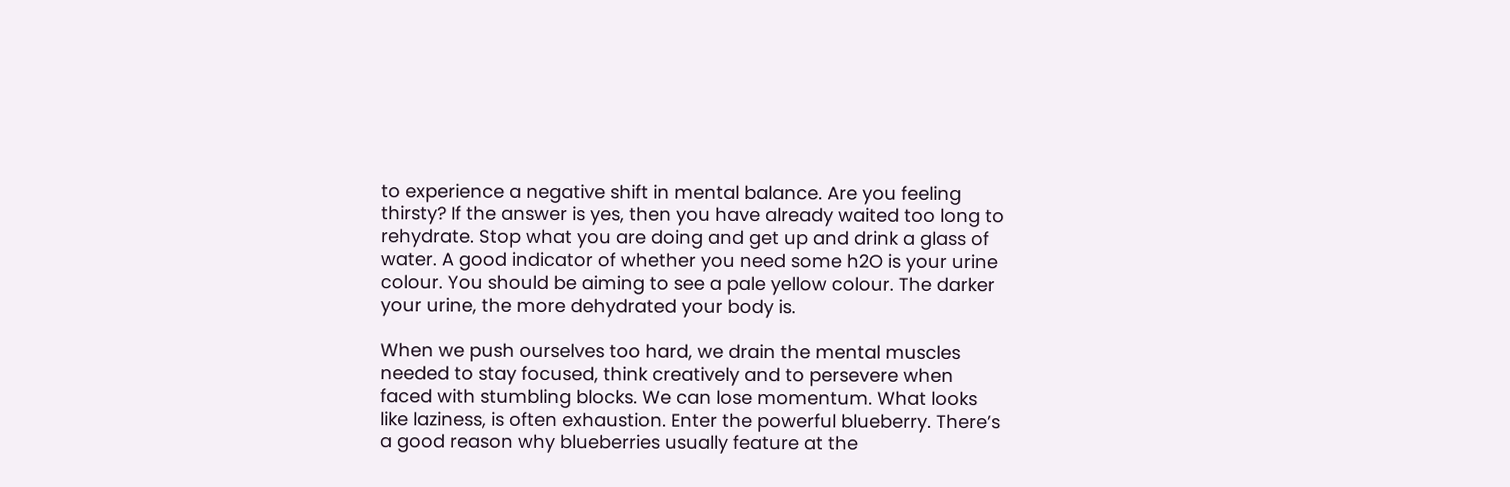to experience a negative shift in mental balance. Are you feeling thirsty? If the answer is yes, then you have already waited too long to rehydrate. Stop what you are doing and get up and drink a glass of water. A good indicator of whether you need some h2O is your urine colour. You should be aiming to see a pale yellow colour. The darker your urine, the more dehydrated your body is.

When we push ourselves too hard, we drain the mental muscles needed to stay focused, think creatively and to persevere when faced with stumbling blocks. We can lose momentum. What looks like laziness, is often exhaustion. Enter the powerful blueberry. There’s a good reason why blueberries usually feature at the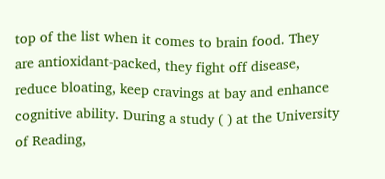top of the list when it comes to brain food. They are antioxidant-packed, they fight off disease, reduce bloating, keep cravings at bay and enhance cognitive ability. During a study ( ) at the University of Reading,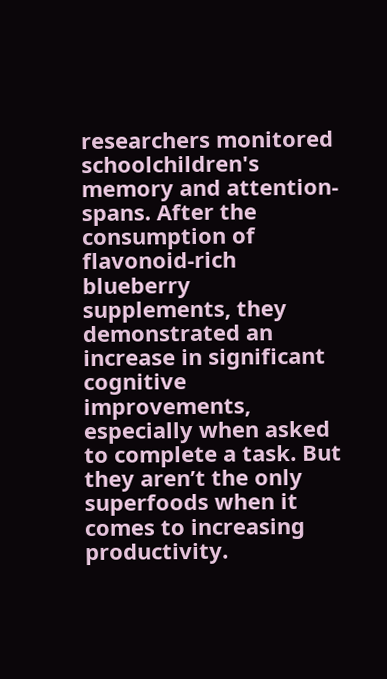researchers monitored schoolchildren's memory and attention-spans. After the consumption of flavonoid-rich blueberry supplements, they demonstrated an increase in significant cognitive improvements, especially when asked to complete a task. But they aren’t the only superfoods when it comes to increasing productivity.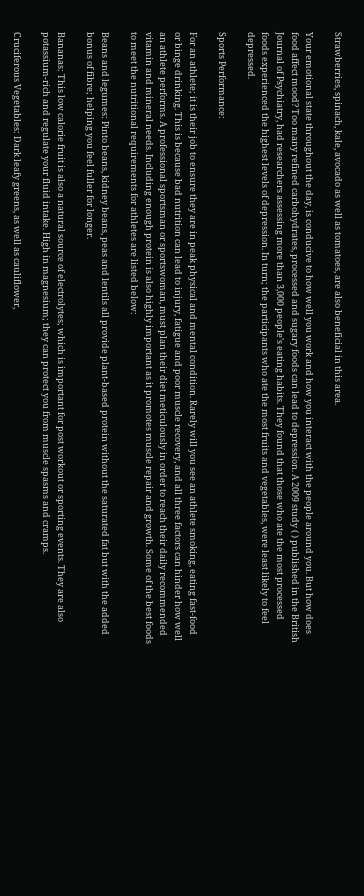Strawberries, spinach, kale, avocado as well as tomatoes, are also beneficial in this area.

Your emotional state throughout the day, is conducive to how well you work and how you interact with the people around you. But how does food affect mood? Too many refined carbohydrates, processed and sugary foods can lead to depression. A 2009 study ( ) published in the British Journal of Psychiatry, had researchers assessing more than 3,000 people’s eating habits. They found that those who ate the most processed foods experienced the highest levels of depression. In turn; the participants who ate the most fruits and vegetables, were least likely to feel depressed.

Sports Performance:

For an athlete; it is their job to ensure they are in peak physical and mental condition. Rarely will you see an athlete smoking, eating fast-food or binge drinking. This is because bad nutrition can lead to injury, fatigue and poor muscle recovery, and all three factors can hinder how well an athlete performs. A professional sportsman or sportswoman, must plan their diet meticulously in order to reach their daily recommended vitamin and mineral needs. Including enough protein is also highly important as it promotes muscle repair and growth. Some of the best foods to meet the nutritional requirements for athletes are listed below:

Beans and legumes: Pinto beans, kidney beans, peas and lentils all provide plant-based protein without the saturated fat but with the added bonus of fibre; helping you feel fuller for longer.

Bananas: This low calorie fruit is also a natural source of electrolytes; which is important for post workout or sporting events. They are also potassium-rich and regulate your fluid intake. High in magnesium; they can protect you from muscle spasms and cramps.

Cruciferous Vegetables: Dark leafy greens, as well as cauliflower,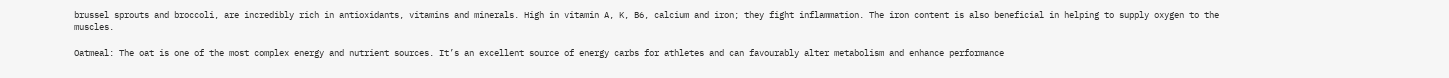brussel sprouts and broccoli, are incredibly rich in antioxidants, vitamins and minerals. High in vitamin A, K, B6, calcium and iron; they fight inflammation. The iron content is also beneficial in helping to supply oxygen to the muscles.

Oatmeal: The oat is one of the most complex energy and nutrient sources. It’s an excellent source of energy carbs for athletes and can favourably alter metabolism and enhance performance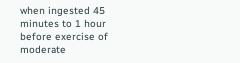when ingested 45 minutes to 1 hour before exercise of moderate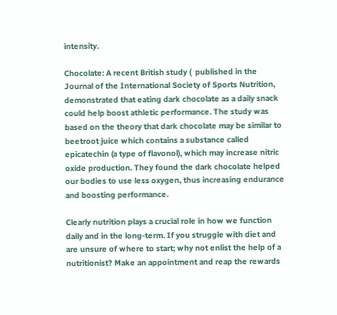intensity.

Chocolate: A recent British study (  published in the Journal of the International Society of Sports Nutrition, demonstrated that eating dark chocolate as a daily snack could help boost athletic performance. The study was based on the theory that dark chocolate may be similar to beetroot juice which contains a substance called epicatechin (a type of flavonol), which may increase nitric oxide production. They found the dark chocolate helped our bodies to use less oxygen, thus increasing endurance and boosting performance.

Clearly nutrition plays a crucial role in how we function daily and in the long-term. If you struggle with diet and are unsure of where to start; why not enlist the help of a nutritionist? Make an appointment and reap the rewards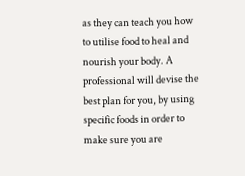as they can teach you how to utilise food to heal and nourish your body. A professional will devise the best plan for you, by using specific foods in order to make sure you are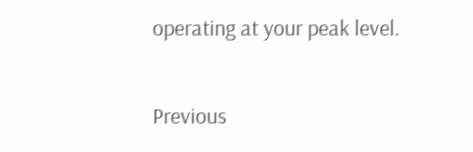operating at your peak level.

Previous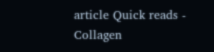article Quick reads - Collagen